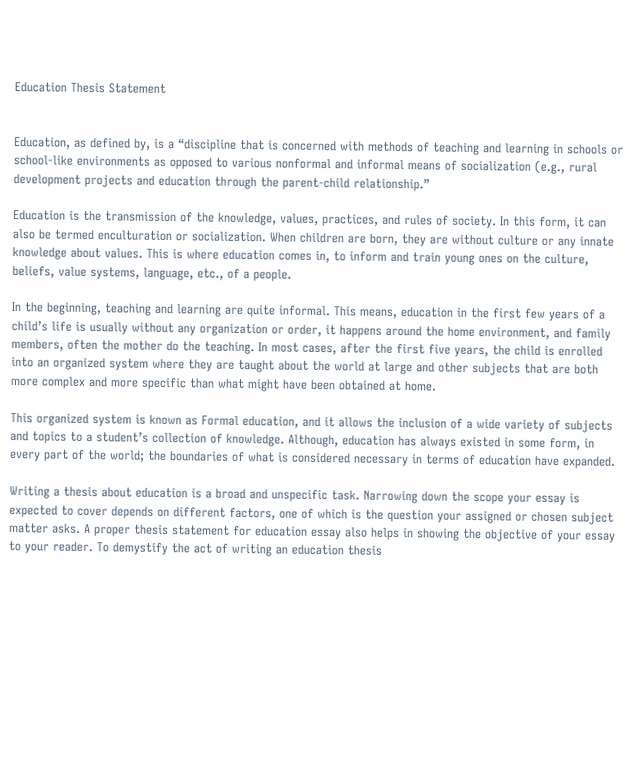Education Thesis Statement


Education, as defined by, is a “discipline that is concerned with methods of teaching and learning in schools or school-like environments as opposed to various nonformal and informal means of socialization (e.g., rural development projects and education through the parent-child relationship.”

Education is the transmission of the knowledge, values, practices, and rules of society. In this form, it can also be termed enculturation or socialization. When children are born, they are without culture or any innate knowledge about values. This is where education comes in, to inform and train young ones on the culture, beliefs, value systems, language, etc., of a people.

In the beginning, teaching and learning are quite informal. This means, education in the first few years of a child’s life is usually without any organization or order, it happens around the home environment, and family members, often the mother do the teaching. In most cases, after the first five years, the child is enrolled into an organized system where they are taught about the world at large and other subjects that are both more complex and more specific than what might have been obtained at home.

This organized system is known as Formal education, and it allows the inclusion of a wide variety of subjects and topics to a student’s collection of knowledge. Although, education has always existed in some form, in every part of the world; the boundaries of what is considered necessary in terms of education have expanded.

Writing a thesis about education is a broad and unspecific task. Narrowing down the scope your essay is expected to cover depends on different factors, one of which is the question your assigned or chosen subject matter asks. A proper thesis statement for education essay also helps in showing the objective of your essay to your reader. To demystify the act of writing an education thesis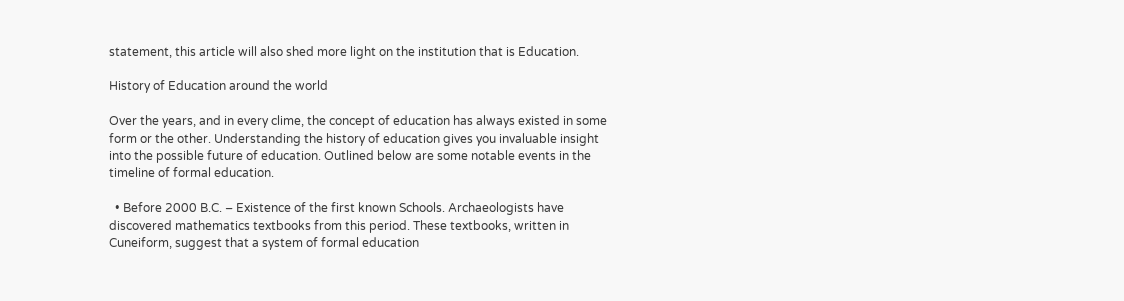statement, this article will also shed more light on the institution that is Education.

History of Education around the world

Over the years, and in every clime, the concept of education has always existed in some form or the other. Understanding the history of education gives you invaluable insight into the possible future of education. Outlined below are some notable events in the timeline of formal education.

  • Before 2000 B.C. – Existence of the first known Schools. Archaeologists have discovered mathematics textbooks from this period. These textbooks, written in Cuneiform, suggest that a system of formal education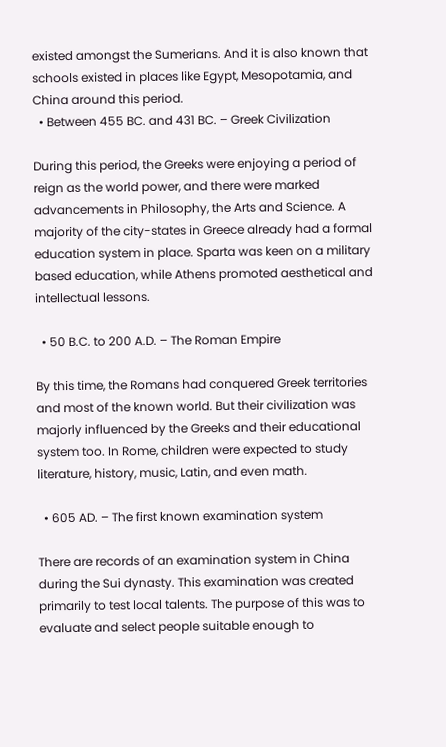existed amongst the Sumerians. And it is also known that schools existed in places like Egypt, Mesopotamia, and China around this period.
  • Between 455 BC. and 431 BC. – Greek Civilization

During this period, the Greeks were enjoying a period of reign as the world power, and there were marked advancements in Philosophy, the Arts and Science. A majority of the city-states in Greece already had a formal education system in place. Sparta was keen on a military based education, while Athens promoted aesthetical and intellectual lessons.

  • 50 B.C. to 200 A.D. – The Roman Empire

By this time, the Romans had conquered Greek territories and most of the known world. But their civilization was majorly influenced by the Greeks and their educational system too. In Rome, children were expected to study literature, history, music, Latin, and even math.

  • 605 AD. – The first known examination system

There are records of an examination system in China during the Sui dynasty. This examination was created primarily to test local talents. The purpose of this was to evaluate and select people suitable enough to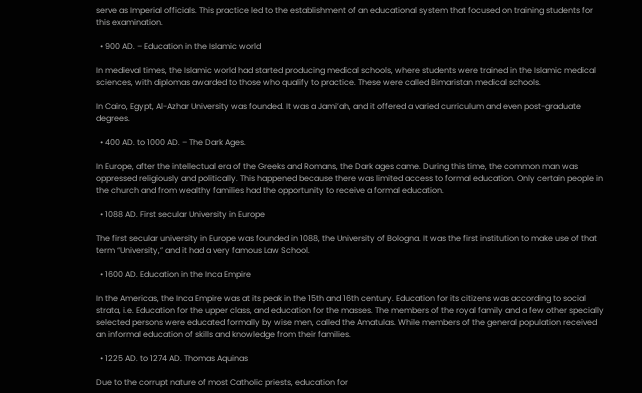serve as Imperial officials. This practice led to the establishment of an educational system that focused on training students for this examination.

  • 900 AD. – Education in the Islamic world

In medieval times, the Islamic world had started producing medical schools, where students were trained in the Islamic medical sciences, with diplomas awarded to those who qualify to practice. These were called Bimaristan medical schools.

In Cairo, Egypt, Al-Azhar University was founded. It was a Jami’ah, and it offered a varied curriculum and even post-graduate degrees.

  • 400 AD. to 1000 AD. – The Dark Ages.

In Europe, after the intellectual era of the Greeks and Romans, the Dark ages came. During this time, the common man was oppressed religiously and politically. This happened because there was limited access to formal education. Only certain people in the church and from wealthy families had the opportunity to receive a formal education.

  • 1088 AD. First secular University in Europe

The first secular university in Europe was founded in 1088, the University of Bologna. It was the first institution to make use of that term “University,” and it had a very famous Law School.

  • 1600 AD. Education in the Inca Empire

In the Americas, the Inca Empire was at its peak in the 15th and 16th century. Education for its citizens was according to social strata, i.e. Education for the upper class, and education for the masses. The members of the royal family and a few other specially selected persons were educated formally by wise men, called the Amatulas. While members of the general population received an informal education of skills and knowledge from their families.

  • 1225 AD. to 1274 AD. Thomas Aquinas

Due to the corrupt nature of most Catholic priests, education for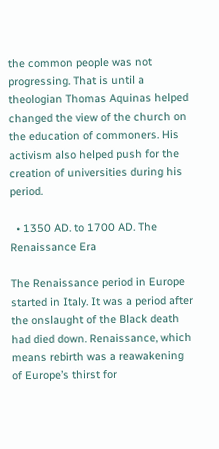the common people was not progressing. That is until a theologian Thomas Aquinas helped changed the view of the church on the education of commoners. His activism also helped push for the creation of universities during his period.

  • 1350 AD. to 1700 AD. The Renaissance Era

The Renaissance period in Europe started in Italy. It was a period after the onslaught of the Black death had died down. Renaissance, which means rebirth was a reawakening of Europe’s thirst for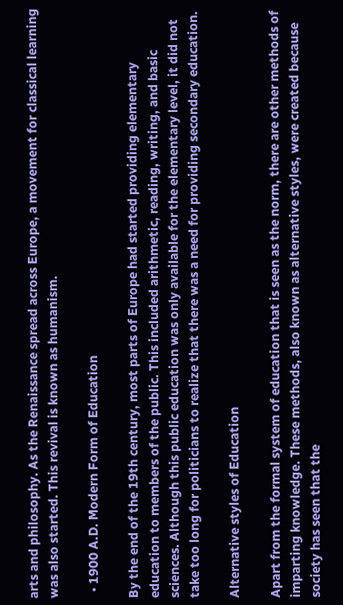arts and philosophy. As the Renaissance spread across Europe, a movement for classical learning was also started. This revival is known as humanism.

  • 1900 A.D. Modern Form of Education

By the end of the 19th century, most parts of Europe had started providing elementary education to members of the public. This included arithmetic, reading, writing, and basic sciences. Although this public education was only available for the elementary level, it did not take too long for politicians to realize that there was a need for providing secondary education.

Alternative styles of Education

Apart from the formal system of education that is seen as the norm, there are other methods of imparting knowledge. These methods, also known as alternative styles, were created because society has seen that the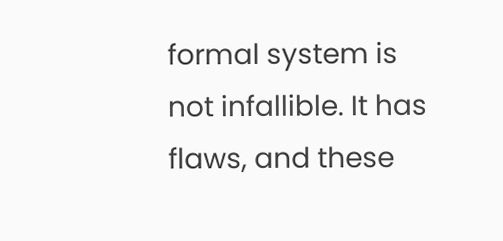formal system is not infallible. It has flaws, and these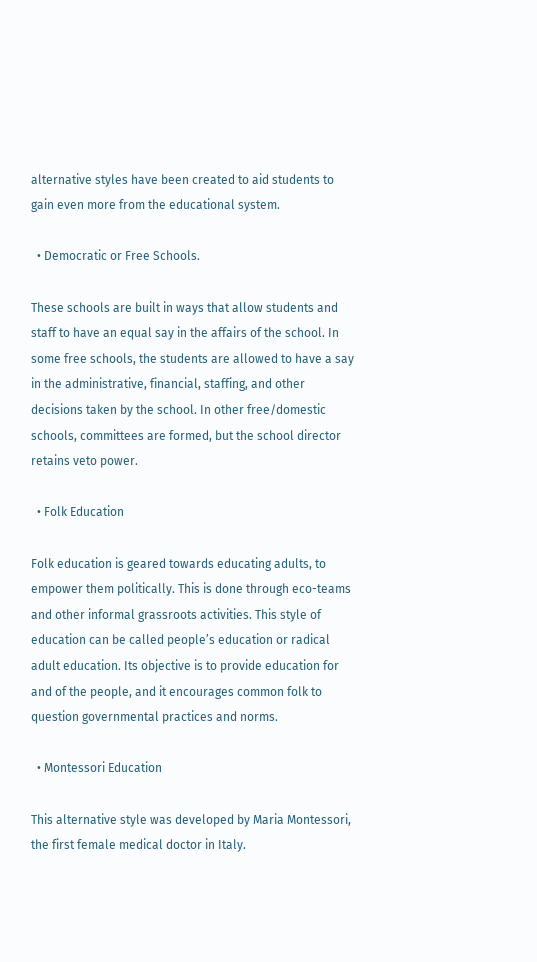alternative styles have been created to aid students to gain even more from the educational system.

  • Democratic or Free Schools.

These schools are built in ways that allow students and staff to have an equal say in the affairs of the school. In some free schools, the students are allowed to have a say in the administrative, financial, staffing, and other decisions taken by the school. In other free/domestic schools, committees are formed, but the school director retains veto power.

  • Folk Education

Folk education is geared towards educating adults, to empower them politically. This is done through eco-teams and other informal grassroots activities. This style of education can be called people’s education or radical adult education. Its objective is to provide education for and of the people, and it encourages common folk to question governmental practices and norms.

  • Montessori Education

This alternative style was developed by Maria Montessori, the first female medical doctor in Italy.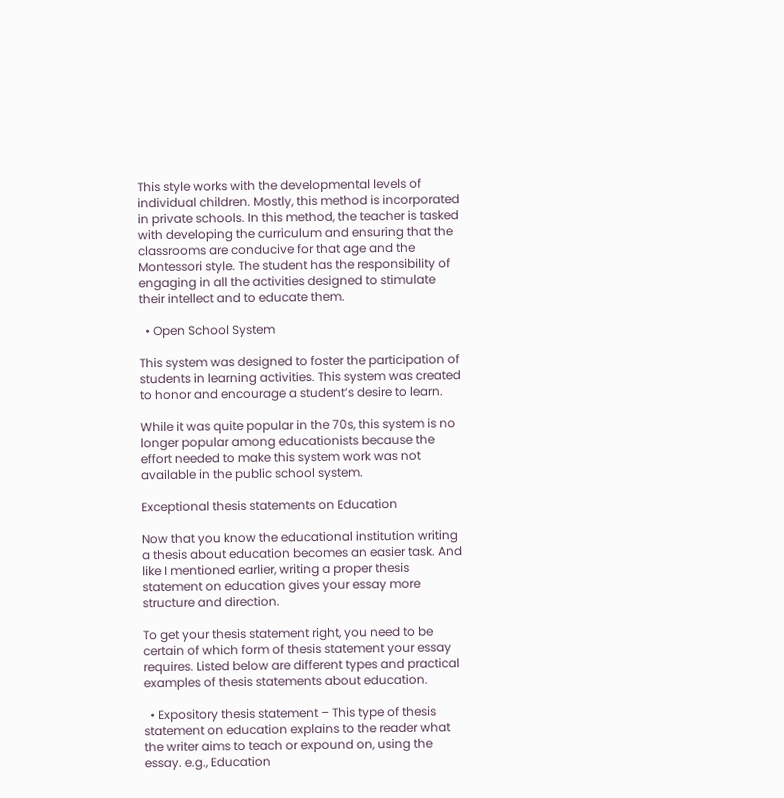This style works with the developmental levels of individual children. Mostly, this method is incorporated in private schools. In this method, the teacher is tasked with developing the curriculum and ensuring that the classrooms are conducive for that age and the Montessori style. The student has the responsibility of engaging in all the activities designed to stimulate their intellect and to educate them.

  • Open School System

This system was designed to foster the participation of students in learning activities. This system was created to honor and encourage a student’s desire to learn.

While it was quite popular in the 70s, this system is no longer popular among educationists because the effort needed to make this system work was not available in the public school system.

Exceptional thesis statements on Education

Now that you know the educational institution writing a thesis about education becomes an easier task. And like I mentioned earlier, writing a proper thesis statement on education gives your essay more structure and direction.

To get your thesis statement right, you need to be certain of which form of thesis statement your essay requires. Listed below are different types and practical examples of thesis statements about education.

  • Expository thesis statement – This type of thesis statement on education explains to the reader what the writer aims to teach or expound on, using the essay. e.g., Education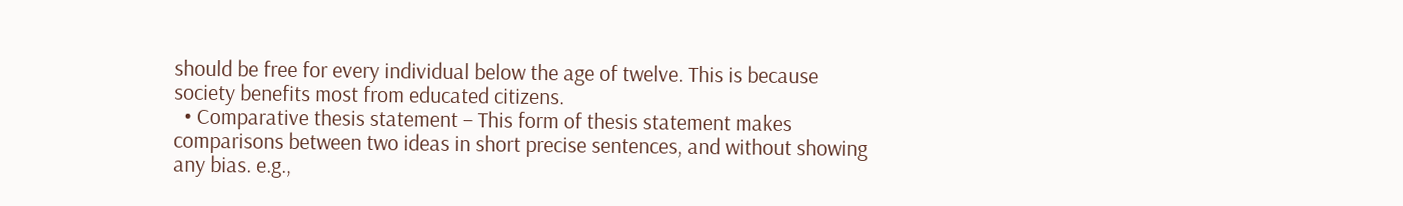should be free for every individual below the age of twelve. This is because society benefits most from educated citizens.
  • Comparative thesis statement – This form of thesis statement makes comparisons between two ideas in short precise sentences, and without showing any bias. e.g.,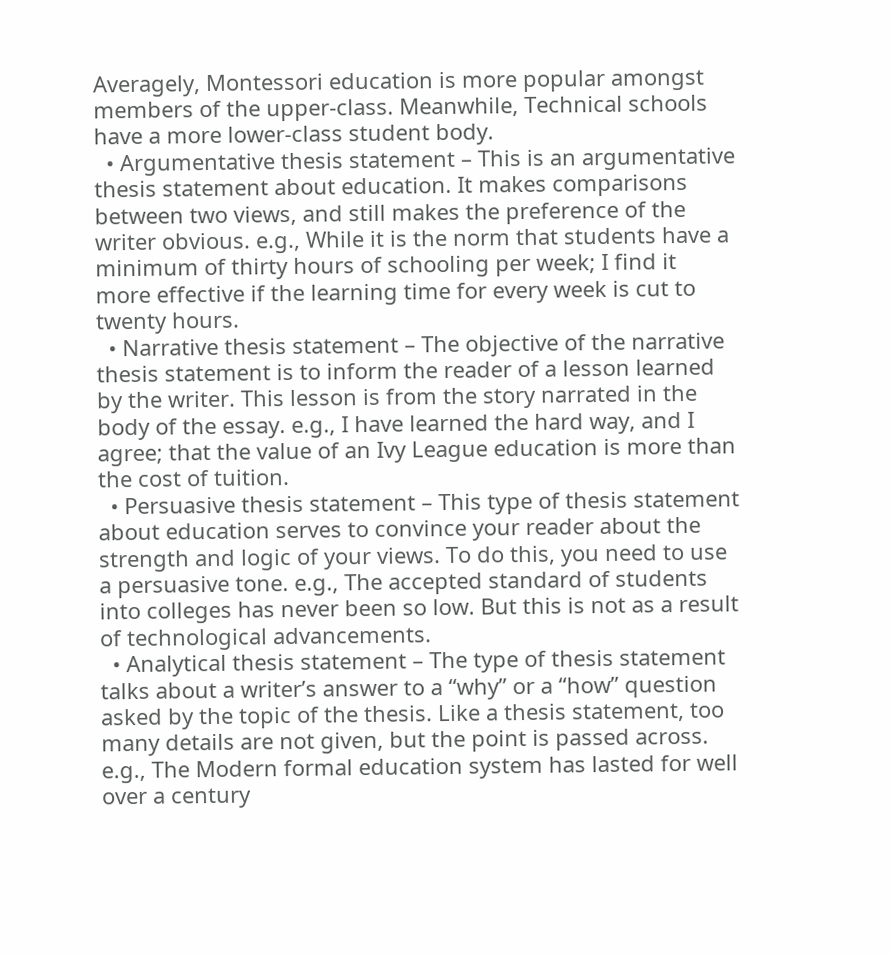Averagely, Montessori education is more popular amongst members of the upper-class. Meanwhile, Technical schools have a more lower-class student body.
  • Argumentative thesis statement – This is an argumentative thesis statement about education. It makes comparisons between two views, and still makes the preference of the writer obvious. e.g., While it is the norm that students have a minimum of thirty hours of schooling per week; I find it more effective if the learning time for every week is cut to twenty hours.
  • Narrative thesis statement – The objective of the narrative thesis statement is to inform the reader of a lesson learned by the writer. This lesson is from the story narrated in the body of the essay. e.g., I have learned the hard way, and I agree; that the value of an Ivy League education is more than the cost of tuition.
  • Persuasive thesis statement – This type of thesis statement about education serves to convince your reader about the strength and logic of your views. To do this, you need to use a persuasive tone. e.g., The accepted standard of students into colleges has never been so low. But this is not as a result of technological advancements.
  • Analytical thesis statement – The type of thesis statement talks about a writer’s answer to a “why” or a “how” question asked by the topic of the thesis. Like a thesis statement, too many details are not given, but the point is passed across. e.g., The Modern formal education system has lasted for well over a century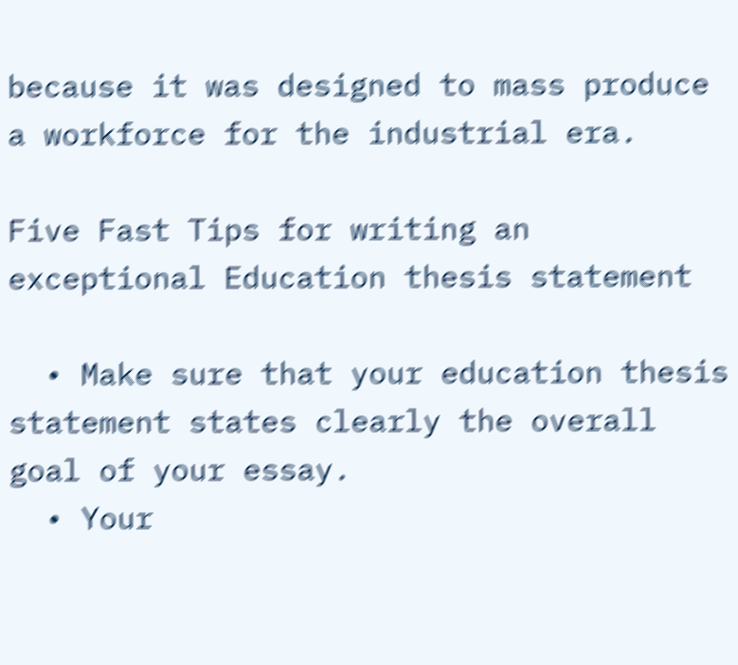because it was designed to mass produce a workforce for the industrial era.

Five Fast Tips for writing an exceptional Education thesis statement

  • Make sure that your education thesis statement states clearly the overall goal of your essay.
  • Your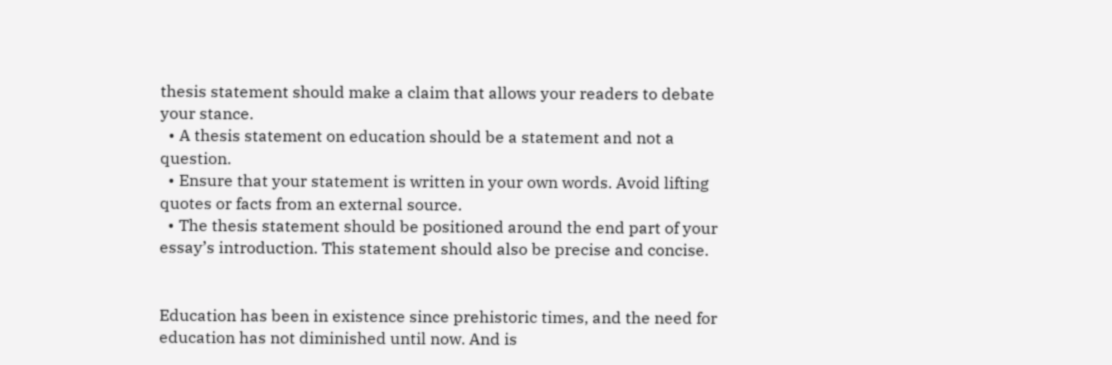thesis statement should make a claim that allows your readers to debate your stance.
  • A thesis statement on education should be a statement and not a question.
  • Ensure that your statement is written in your own words. Avoid lifting quotes or facts from an external source.
  • The thesis statement should be positioned around the end part of your essay’s introduction. This statement should also be precise and concise.


Education has been in existence since prehistoric times, and the need for education has not diminished until now. And is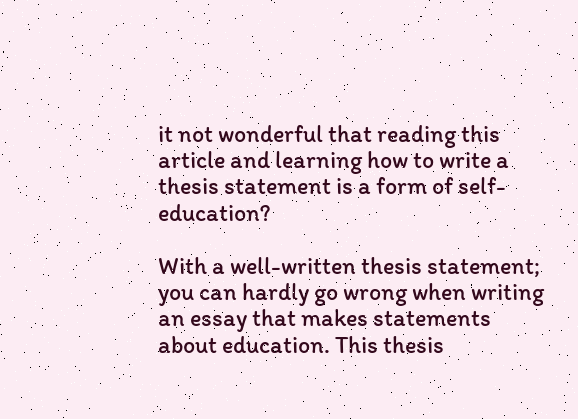it not wonderful that reading this article and learning how to write a thesis statement is a form of self-education?

With a well-written thesis statement; you can hardly go wrong when writing an essay that makes statements about education. This thesis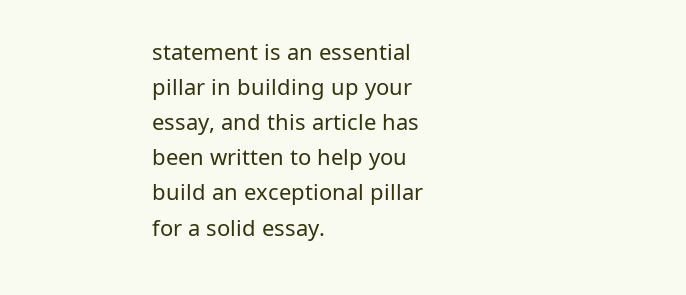statement is an essential pillar in building up your essay, and this article has been written to help you build an exceptional pillar for a solid essay.